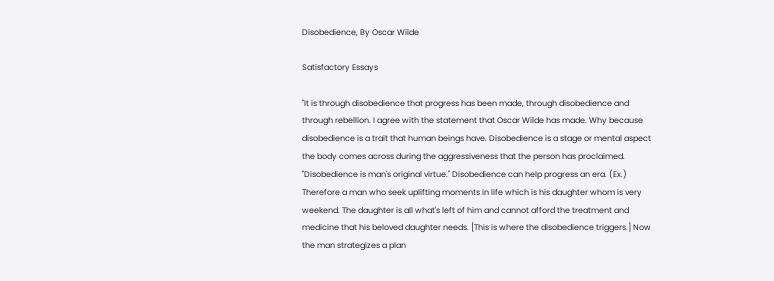Disobedience, By Oscar Wilde

Satisfactory Essays

"It is through disobedience that progress has been made, through disobedience and through rebellion. I agree with the statement that Oscar Wilde has made. Why because disobedience is a trait that human beings have. Disobedience is a stage or mental aspect the body comes across during the aggressiveness that the person has proclaimed. "Disobedience is man's original virtue." Disobedience can help progress an era. (Ex.) Therefore a man who seek uplifting moments in life which is his daughter whom is very weekend. The daughter is all what's left of him and cannot afford the treatment and medicine that his beloved daughter needs. [This is where the disobedience triggers.] Now the man strategizes a plan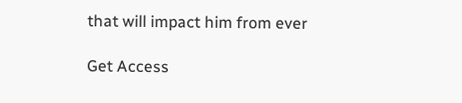that will impact him from ever

Get Access